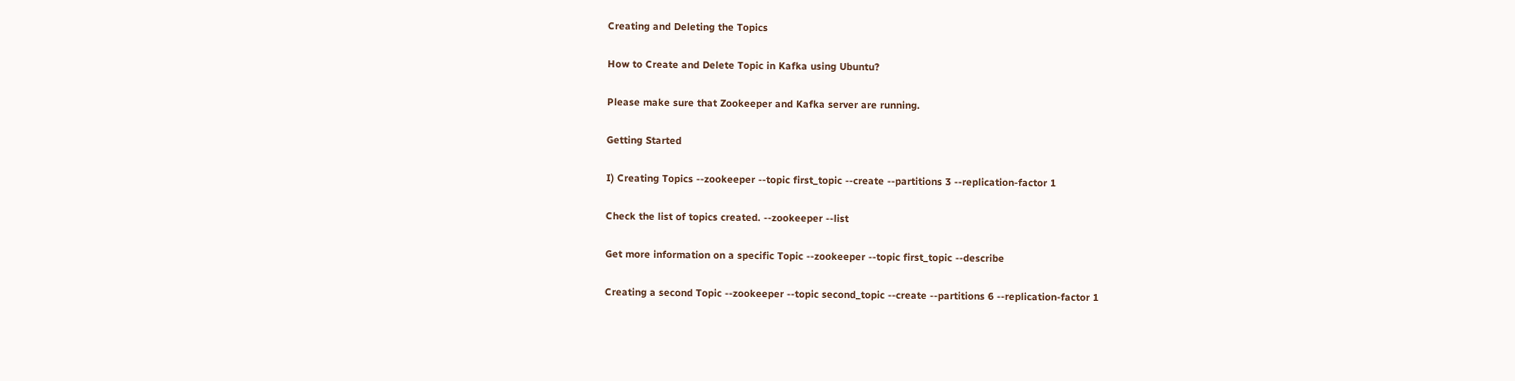Creating and Deleting the Topics

How to Create and Delete Topic in Kafka using Ubuntu?

Please make sure that Zookeeper and Kafka server are running.

Getting Started

I) Creating Topics --zookeeper --topic first_topic --create --partitions 3 --replication-factor 1

Check the list of topics created. --zookeeper --list

Get more information on a specific Topic --zookeeper --topic first_topic --describe

Creating a second Topic --zookeeper --topic second_topic --create --partitions 6 --replication-factor 1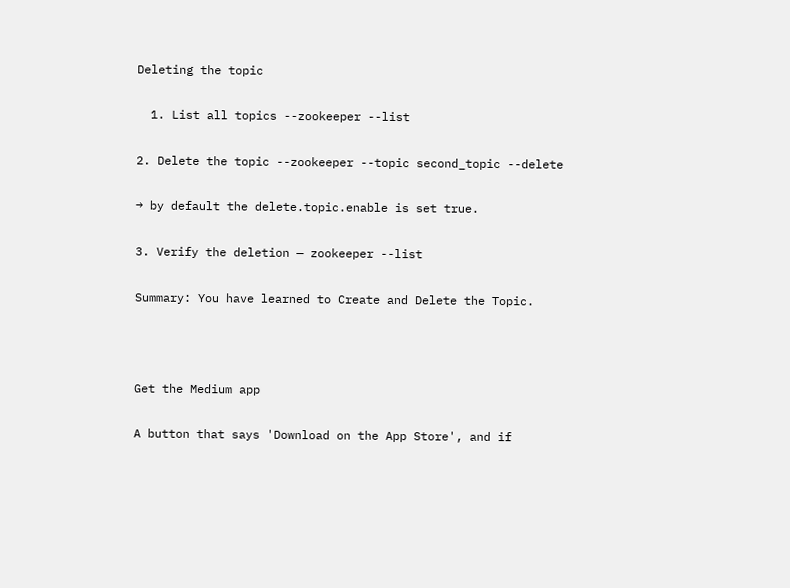Deleting the topic

  1. List all topics --zookeeper --list

2. Delete the topic --zookeeper --topic second_topic --delete

→ by default the delete.topic.enable is set true.

3. Verify the deletion — zookeeper --list

Summary: You have learned to Create and Delete the Topic.



Get the Medium app

A button that says 'Download on the App Store', and if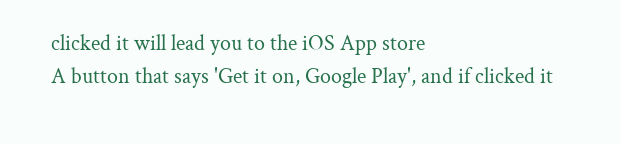clicked it will lead you to the iOS App store
A button that says 'Get it on, Google Play', and if clicked it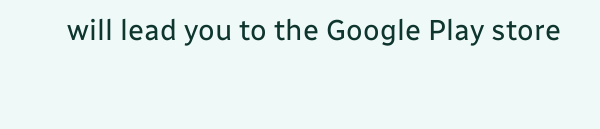will lead you to the Google Play store